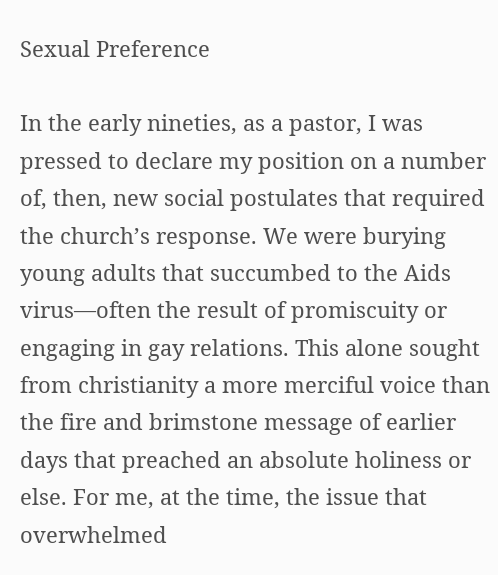Sexual Preference

In the early nineties, as a pastor, I was pressed to declare my position on a number of, then, new social postulates that required the church’s response. We were burying young adults that succumbed to the Aids virus—often the result of promiscuity or engaging in gay relations. This alone sought from christianity a more merciful voice than the fire and brimstone message of earlier days that preached an absolute holiness or else. For me, at the time, the issue that overwhelmed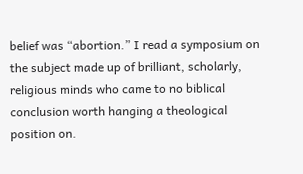belief was “abortion.” I read a symposium on the subject made up of brilliant, scholarly, religious minds who came to no biblical conclusion worth hanging a theological position on.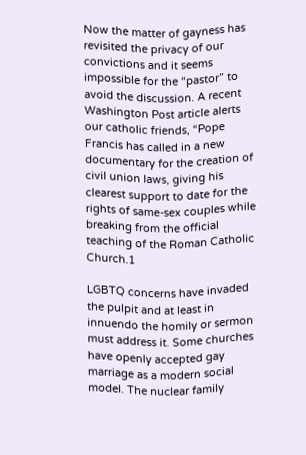Now the matter of gayness has revisited the privacy of our convictions and it seems impossible for the “pastor” to avoid the discussion. A recent Washington Post article alerts our catholic friends, “Pope Francis has called in a new documentary for the creation of civil union laws, giving his clearest support to date for the rights of same-sex couples while breaking from the official teaching of the Roman Catholic Church.1

LGBTQ concerns have invaded the pulpit and at least in innuendo the homily or sermon must address it. Some churches have openly accepted gay marriage as a modern social model. The nuclear family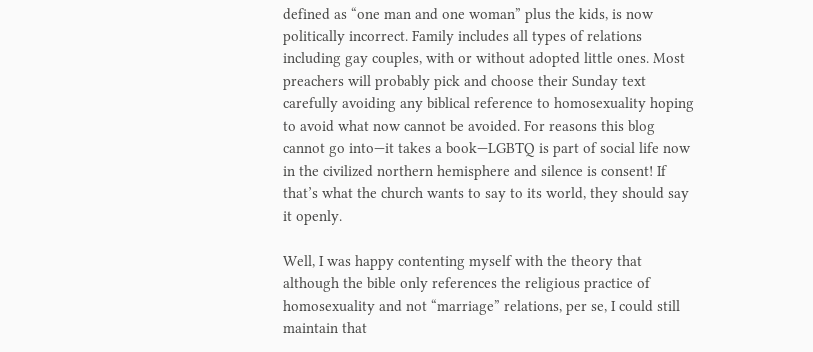defined as “one man and one woman” plus the kids, is now politically incorrect. Family includes all types of relations including gay couples, with or without adopted little ones. Most preachers will probably pick and choose their Sunday text carefully avoiding any biblical reference to homosexuality hoping to avoid what now cannot be avoided. For reasons this blog cannot go into—it takes a book—LGBTQ is part of social life now in the civilized northern hemisphere and silence is consent! If that’s what the church wants to say to its world, they should say it openly.

Well, I was happy contenting myself with the theory that although the bible only references the religious practice of homosexuality and not “marriage” relations, per se, I could still maintain that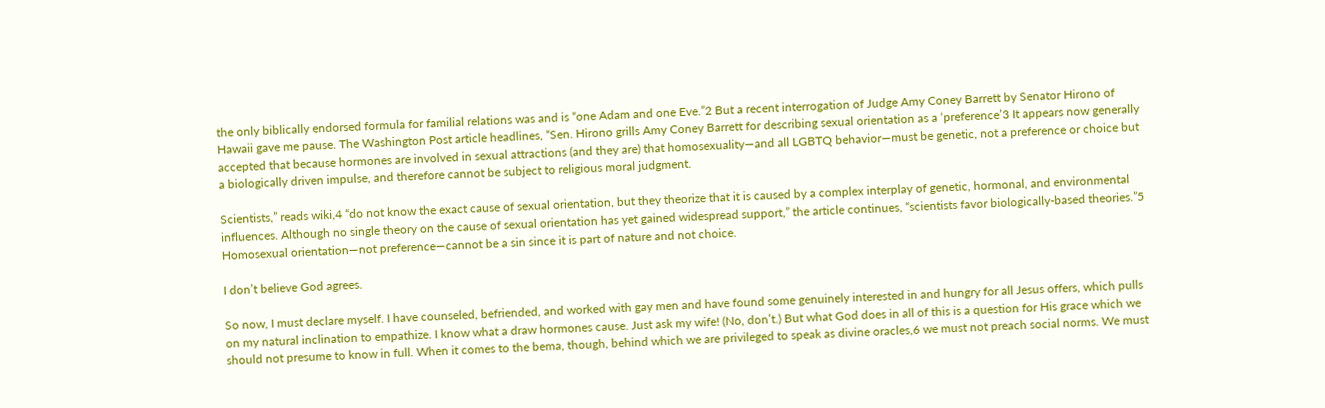the only biblically endorsed formula for familial relations was and is “one Adam and one Eve.”2 But a recent interrogation of Judge Amy Coney Barrett by Senator Hirono of Hawaii gave me pause. The Washington Post article headlines, “Sen. Hirono grills Amy Coney Barrett for describing sexual orientation as a ‘preference’3 It appears now generally accepted that because hormones are involved in sexual attractions (and they are) that homosexuality—and all LGBTQ behavior—must be genetic, not a preference or choice but a biologically driven impulse, and therefore cannot be subject to religious moral judgment.

Scientists,” reads wiki,4 “do not know the exact cause of sexual orientation, but they theorize that it is caused by a complex interplay of genetic, hormonal, and environmental influences. Although no single theory on the cause of sexual orientation has yet gained widespread support,” the article continues, “scientists favor biologically-based theories.”5 Homosexual orientation—not preference—cannot be a sin since it is part of nature and not choice.

I don’t believe God agrees.

So now, I must declare myself. I have counseled, befriended, and worked with gay men and have found some genuinely interested in and hungry for all Jesus offers, which pulls on my natural inclination to empathize. I know what a draw hormones cause. Just ask my wife! (No, don’t.) But what God does in all of this is a question for His grace which we should not presume to know in full. When it comes to the bema, though, behind which we are privileged to speak as divine oracles,6 we must not preach social norms. We must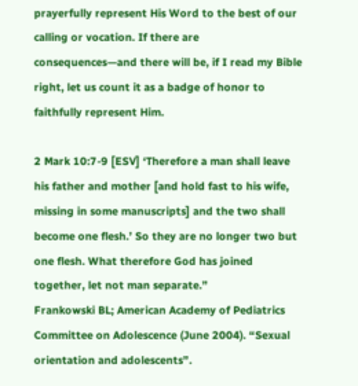prayerfully represent His Word to the best of our calling or vocation. If there are consequences—and there will be, if I read my Bible right, let us count it as a badge of honor to faithfully represent Him.

2 Mark 10:7-9 [ESV] ‘Therefore a man shall leave his father and mother [and hold fast to his wife, missing in some manuscripts] and the two shall become one flesh.’ So they are no longer two but one flesh. What therefore God has joined together, let not man separate.”
Frankowski BL; American Academy of Pediatrics Committee on Adolescence (June 2004). “Sexual orientation and adolescents”.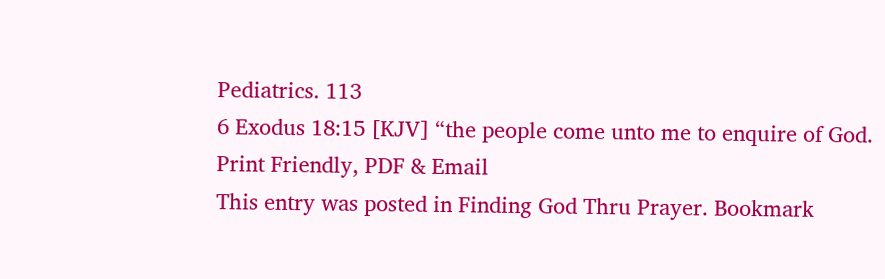Pediatrics. 113
6 Exodus 18:15 [KJV] “the people come unto me to enquire of God.
Print Friendly, PDF & Email
This entry was posted in Finding God Thru Prayer. Bookmark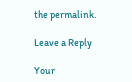the permalink.

Leave a Reply

Your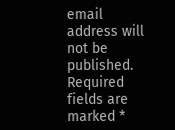email address will not be published. Required fields are marked *